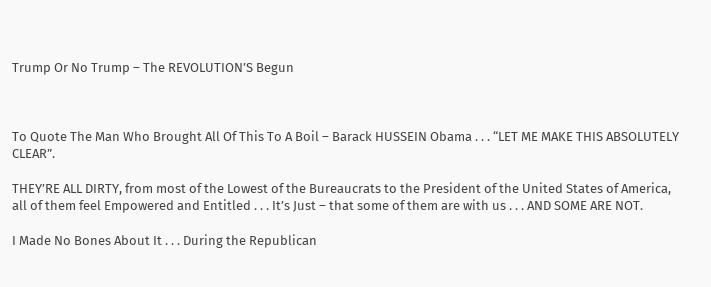Trump Or No Trump – The REVOLUTION’S Begun



To Quote The Man Who Brought All Of This To A Boil – Barack HUSSEIN Obama . . . “LET ME MAKE THIS ABSOLUTELY CLEAR”.

THEY’RE ALL DIRTY, from most of the Lowest of the Bureaucrats to the President of the United States of America, all of them feel Empowered and Entitled . . . It’s Just – that some of them are with us . . . AND SOME ARE NOT.

I Made No Bones About It . . . During the Republican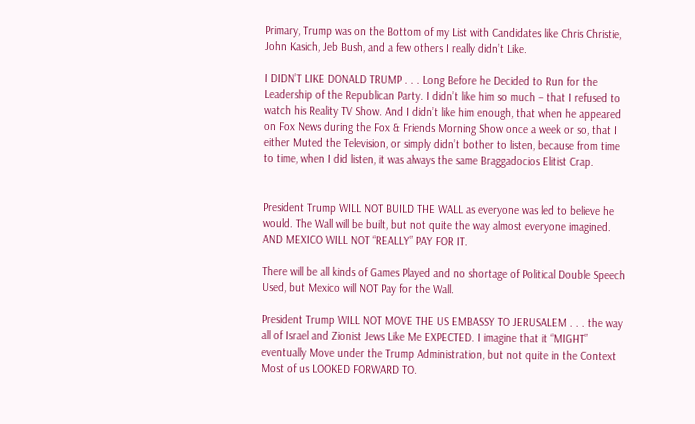Primary, Trump was on the Bottom of my List with Candidates like Chris Christie, John Kasich, Jeb Bush, and a few others I really didn’t Like.

I DIDN’T LIKE DONALD TRUMP . . . Long Before he Decided to Run for the Leadership of the Republican Party. I didn’t like him so much – that I refused to watch his Reality TV Show. And I didn’t like him enough, that when he appeared on Fox News during the Fox & Friends Morning Show once a week or so, that I either Muted the Television, or simply didn’t bother to listen, because from time to time, when I did listen, it was always the same Braggadocios Elitist Crap.


President Trump WILL NOT BUILD THE WALL as everyone was led to believe he would. The Wall will be built, but not quite the way almost everyone imagined. AND MEXICO WILL NOT “REALLY” PAY FOR IT.

There will be all kinds of Games Played and no shortage of Political Double Speech Used, but Mexico will NOT Pay for the Wall.

President Trump WILL NOT MOVE THE US EMBASSY TO JERUSALEM . . . the way all of Israel and Zionist Jews Like Me EXPECTED. I imagine that it “MIGHT” eventually Move under the Trump Administration, but not quite in the Context Most of us LOOKED FORWARD TO.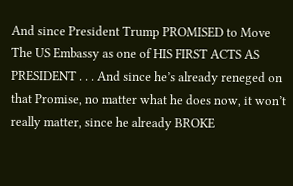And since President Trump PROMISED to Move The US Embassy as one of HIS FIRST ACTS AS PRESIDENT . . . And since he’s already reneged on that Promise, no matter what he does now, it won’t really matter, since he already BROKE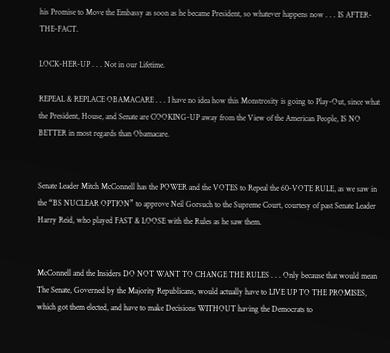his Promise to Move the Embassy as soon as he became President, so whatever happens now . . . IS AFTER-THE-FACT.

LOCK-HER-UP . . . Not in our Lifetime.

REPEAL & REPLACE OBAMACARE . . . I have no idea how this Monstrosity is going to Play-Out, since what the President, House, and Senate are COOKING-UP away from the View of the American People, IS NO BETTER in most regards than Obamacare.


Senate Leader Mitch McConnell has the POWER and the VOTES to Repeal the 60-VOTE RULE, as we saw in the “BS NUCLEAR OPTION” to approve Neil Gorsuch to the Supreme Court, courtesy of past Senate Leader Harry Reid, who played FAST & LOOSE with the Rules as he saw them.


McConnell and the Insiders DO NOT WANT TO CHANGE THE RULES . . . Only because that would mean The Senate, Governed by the Majority Republicans, would actually have to LIVE UP TO THE PROMISES, which got them elected, and have to make Decisions WITHOUT having the Democrats to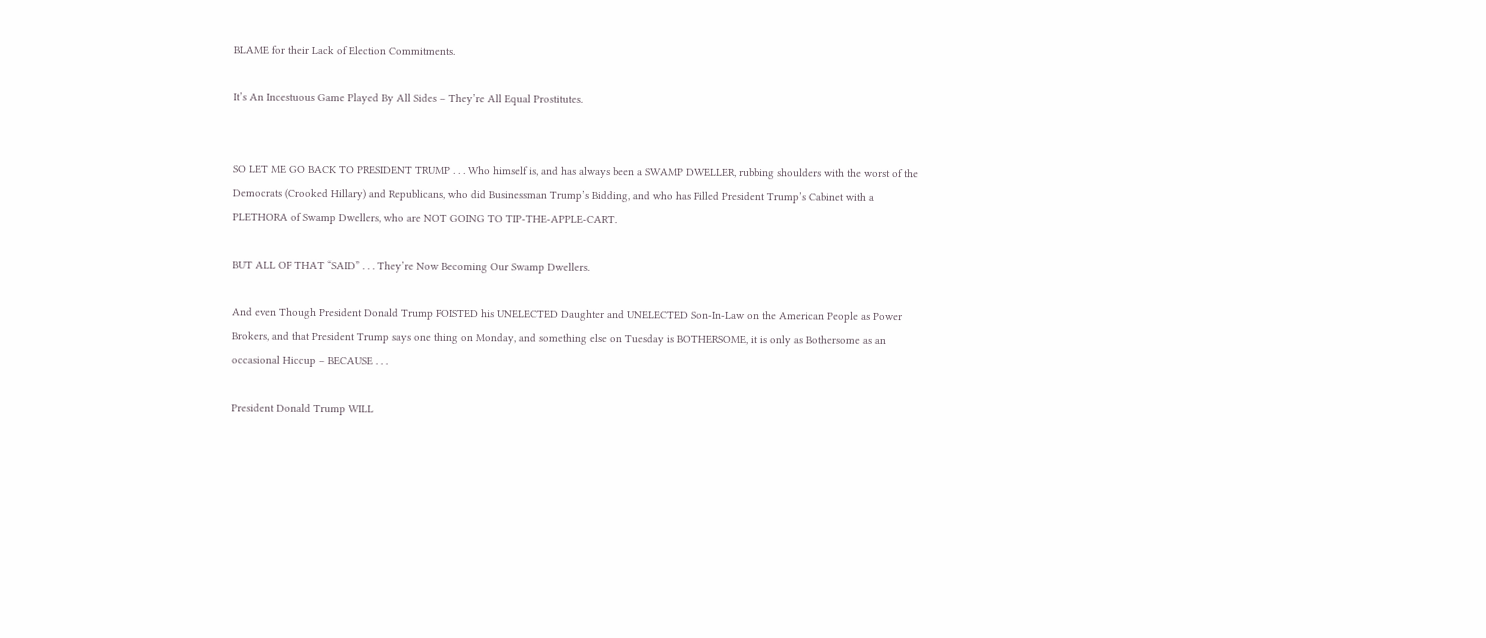BLAME for their Lack of Election Commitments.

It’s An Incestuous Game Played By All Sides – They’re All Equal Prostitutes.


SO LET ME GO BACK TO PRESIDENT TRUMP . . . Who himself is, and has always been a SWAMP DWELLER, rubbing shoulders with the worst of the Democrats (Crooked Hillary) and Republicans, who did Businessman Trump’s Bidding, and who has Filled President Trump’s Cabinet with a PLETHORA of Swamp Dwellers, who are NOT GOING TO TIP-THE-APPLE-CART.

BUT ALL OF THAT “SAID” . . . They’re Now Becoming Our Swamp Dwellers.

And even Though President Donald Trump FOISTED his UNELECTED Daughter and UNELECTED Son-In-Law on the American People as Power Brokers, and that President Trump says one thing on Monday, and something else on Tuesday is BOTHERSOME, it is only as Bothersome as an occasional Hiccup – BECAUSE . . .

President Donald Trump WILL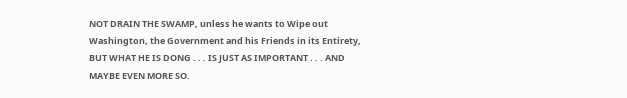NOT DRAIN THE SWAMP, unless he wants to Wipe out Washington, the Government and his Friends in its Entirety, BUT WHAT HE IS DONG . . . IS JUST AS IMPORTANT . . . AND MAYBE EVEN MORE SO.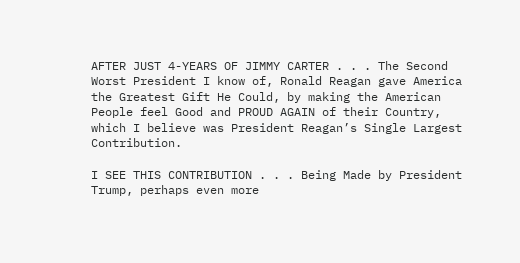AFTER JUST 4-YEARS OF JIMMY CARTER . . . The Second Worst President I know of, Ronald Reagan gave America the Greatest Gift He Could, by making the American People feel Good and PROUD AGAIN of their Country, which I believe was President Reagan’s Single Largest Contribution.

I SEE THIS CONTRIBUTION . . . Being Made by President Trump, perhaps even more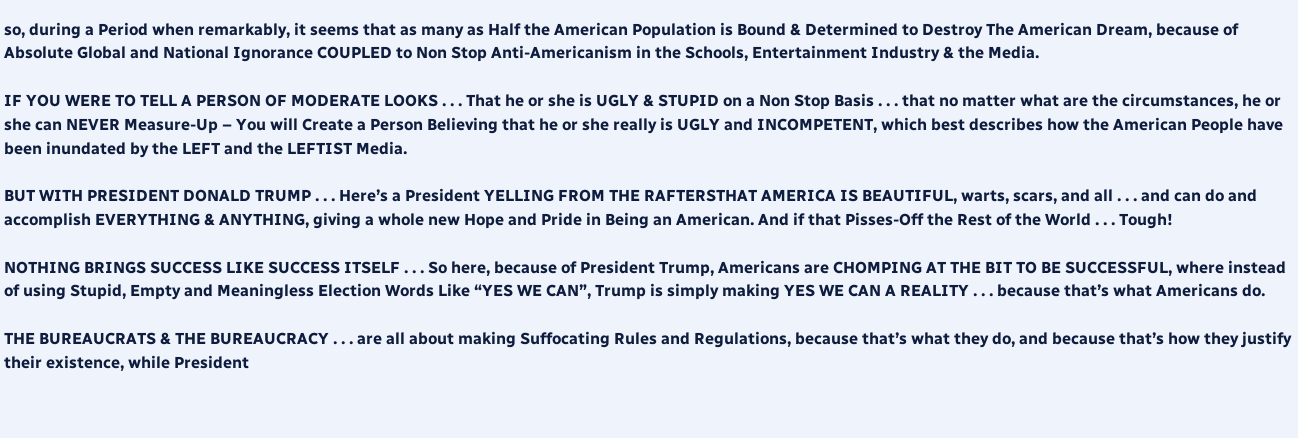so, during a Period when remarkably, it seems that as many as Half the American Population is Bound & Determined to Destroy The American Dream, because of Absolute Global and National Ignorance COUPLED to Non Stop Anti-Americanism in the Schools, Entertainment Industry & the Media.

IF YOU WERE TO TELL A PERSON OF MODERATE LOOKS . . . That he or she is UGLY & STUPID on a Non Stop Basis . . . that no matter what are the circumstances, he or she can NEVER Measure-Up – You will Create a Person Believing that he or she really is UGLY and INCOMPETENT, which best describes how the American People have been inundated by the LEFT and the LEFTIST Media.

BUT WITH PRESIDENT DONALD TRUMP . . . Here’s a President YELLING FROM THE RAFTERSTHAT AMERICA IS BEAUTIFUL, warts, scars, and all . . . and can do and accomplish EVERYTHING & ANYTHING, giving a whole new Hope and Pride in Being an American. And if that Pisses-Off the Rest of the World . . . Tough!

NOTHING BRINGS SUCCESS LIKE SUCCESS ITSELF . . . So here, because of President Trump, Americans are CHOMPING AT THE BIT TO BE SUCCESSFUL, where instead of using Stupid, Empty and Meaningless Election Words Like “YES WE CAN”, Trump is simply making YES WE CAN A REALITY . . . because that’s what Americans do.

THE BUREAUCRATS & THE BUREAUCRACY . . . are all about making Suffocating Rules and Regulations, because that’s what they do, and because that’s how they justify their existence, while President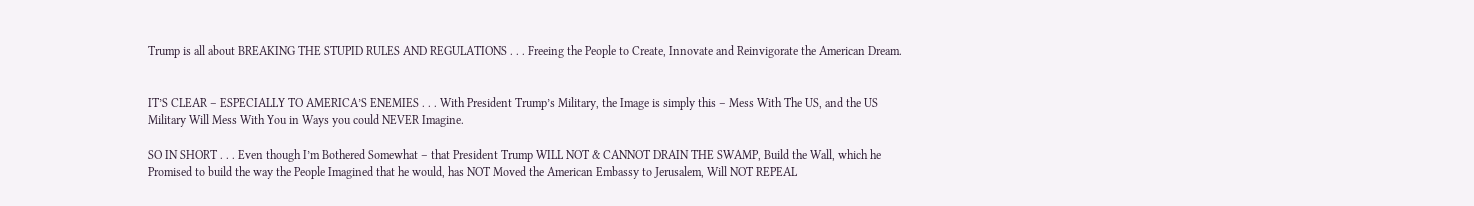Trump is all about BREAKING THE STUPID RULES AND REGULATIONS . . . Freeing the People to Create, Innovate and Reinvigorate the American Dream.


IT’S CLEAR – ESPECIALLY TO AMERICA’S ENEMIES . . . With President Trump’s Military, the Image is simply this – Mess With The US, and the US Military Will Mess With You in Ways you could NEVER Imagine.

SO IN SHORT . . . Even though I’m Bothered Somewhat – that President Trump WILL NOT & CANNOT DRAIN THE SWAMP, Build the Wall, which he Promised to build the way the People Imagined that he would, has NOT Moved the American Embassy to Jerusalem, Will NOT REPEAL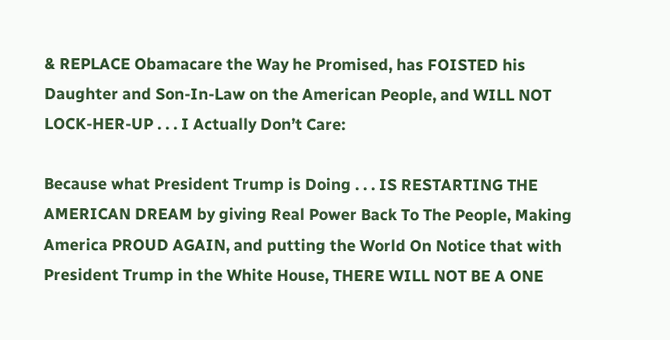& REPLACE Obamacare the Way he Promised, has FOISTED his Daughter and Son-In-Law on the American People, and WILL NOT LOCK-HER-UP . . . I Actually Don’t Care:

Because what President Trump is Doing . . . IS RESTARTING THE AMERICAN DREAM by giving Real Power Back To The People, Making America PROUD AGAIN, and putting the World On Notice that with President Trump in the White House, THERE WILL NOT BE A ONE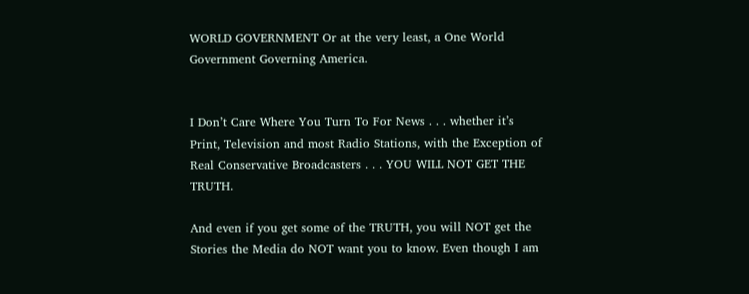WORLD GOVERNMENT Or at the very least, a One World Government Governing America.


I Don’t Care Where You Turn To For News . . . whether it’s Print, Television and most Radio Stations, with the Exception of Real Conservative Broadcasters . . . YOU WILL NOT GET THE TRUTH.

And even if you get some of the TRUTH, you will NOT get the Stories the Media do NOT want you to know. Even though I am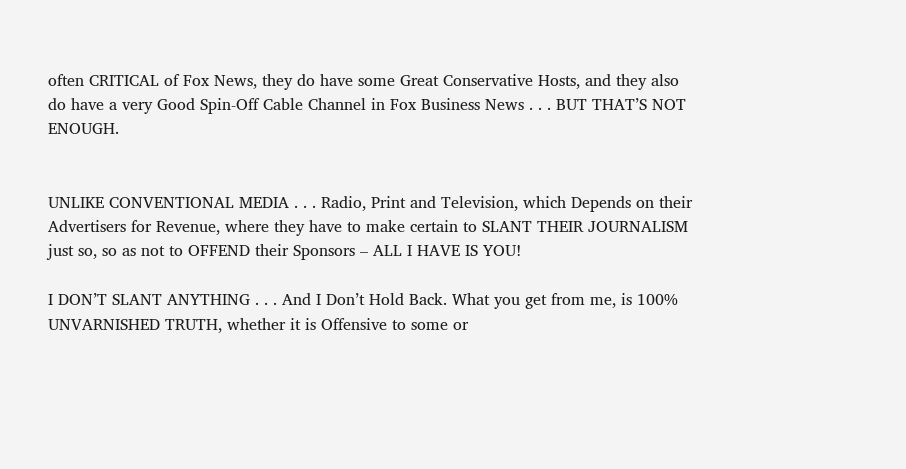often CRITICAL of Fox News, they do have some Great Conservative Hosts, and they also do have a very Good Spin-Off Cable Channel in Fox Business News . . . BUT THAT’S NOT ENOUGH.


UNLIKE CONVENTIONAL MEDIA . . . Radio, Print and Television, which Depends on their Advertisers for Revenue, where they have to make certain to SLANT THEIR JOURNALISM just so, so as not to OFFEND their Sponsors – ALL I HAVE IS YOU!

I DON’T SLANT ANYTHING . . . And I Don’t Hold Back. What you get from me, is 100% UNVARNISHED TRUTH, whether it is Offensive to some or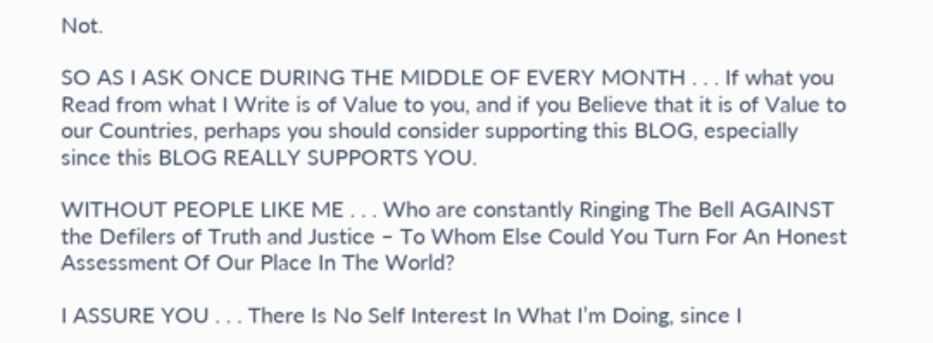Not.

SO AS I ASK ONCE DURING THE MIDDLE OF EVERY MONTH . . . If what you Read from what I Write is of Value to you, and if you Believe that it is of Value to our Countries, perhaps you should consider supporting this BLOG, especially since this BLOG REALLY SUPPORTS YOU.

WITHOUT PEOPLE LIKE ME . . . Who are constantly Ringing The Bell AGAINST the Defilers of Truth and Justice – To Whom Else Could You Turn For An Honest Assessment Of Our Place In The World?

I ASSURE YOU . . . There Is No Self Interest In What I’m Doing, since I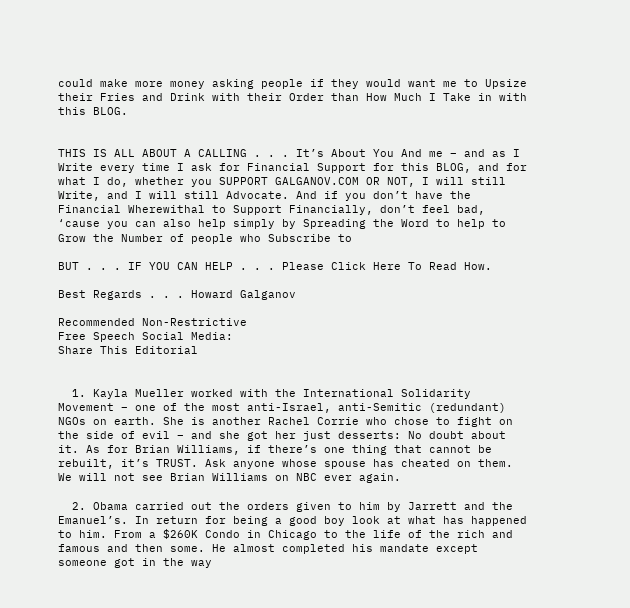could make more money asking people if they would want me to Upsize their Fries and Drink with their Order than How Much I Take in with this BLOG.


THIS IS ALL ABOUT A CALLING . . . It’s About You And me – and as I Write every time I ask for Financial Support for this BLOG, and for what I do, whether you SUPPORT GALGANOV.COM OR NOT, I will still Write, and I will still Advocate. And if you don’t have the Financial Wherewithal to Support Financially, don’t feel bad, ‘cause you can also help simply by Spreading the Word to help to Grow the Number of people who Subscribe to

BUT . . . IF YOU CAN HELP . . . Please Click Here To Read How.

Best Regards . . . Howard Galganov

Recommended Non-Restrictive
Free Speech Social Media:
Share This Editorial


  1. Kayla Mueller worked with the International Solidarity Movement – one of the most anti-Israel, anti-Semitic (redundant) NGOs on earth. She is another Rachel Corrie who chose to fight on the side of evil – and she got her just desserts: No doubt about it. As for Brian Williams, if there’s one thing that cannot be rebuilt, it’s TRUST. Ask anyone whose spouse has cheated on them. We will not see Brian Williams on NBC ever again.

  2. Obama carried out the orders given to him by Jarrett and the Emanuel’s. In return for being a good boy look at what has happened to him. From a $260K Condo in Chicago to the life of the rich and famous and then some. He almost completed his mandate except someone got in the way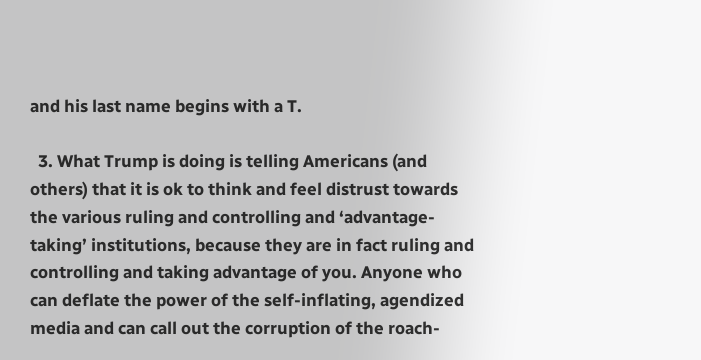and his last name begins with a T.

  3. What Trump is doing is telling Americans (and others) that it is ok to think and feel distrust towards the various ruling and controlling and ‘advantage-taking’ institutions, because they are in fact ruling and controlling and taking advantage of you. Anyone who can deflate the power of the self-inflating, agendized media and can call out the corruption of the roach-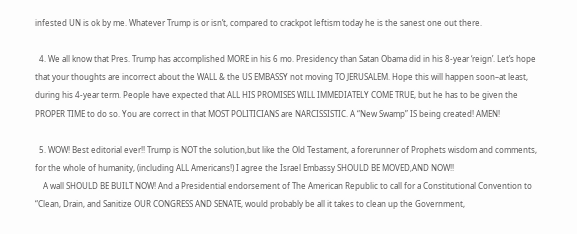infested UN is ok by me. Whatever Trump is or isn’t, compared to crackpot leftism today he is the sanest one out there.

  4. We all know that Pres. Trump has accomplished MORE in his 6 mo. Presidency than Satan Obama did in his 8-year ‘reign’. Let’s hope that your thoughts are incorrect about the WALL & the US EMBASSY not moving TO JERUSALEM. Hope this will happen soon–at least, during his 4-year term. People have expected that ALL HIS PROMISES WILL IMMEDIATELY COME TRUE, but he has to be given the PROPER TIME to do so. You are correct in that MOST POLITICIANS are NARCISSISTIC. A “New Swamp” IS being created! AMEN!

  5. WOW! Best editorial ever!! Trump is NOT the solution,but like the Old Testament, a forerunner of Prophets wisdom and comments, for the whole of humanity, (including ALL Americans!) I agree the Israel Embassy SHOULD BE MOVED,AND NOW!!
    A wall SHOULD BE BUILT NOW! And a Presidential endorsement of The American Republic to call for a Constitutional Convention to “Clean, Drain, and Sanitize OUR CONGRESS AND SENATE, would probably be all it takes to clean up the Government,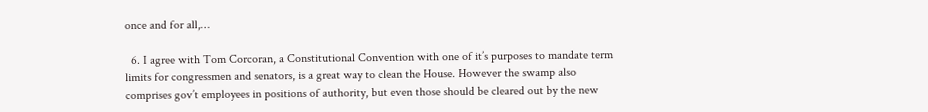once and for all,…

  6. I agree with Tom Corcoran, a Constitutional Convention with one of it’s purposes to mandate term limits for congressmen and senators, is a great way to clean the House. However the swamp also comprises gov’t employees in positions of authority, but even those should be cleared out by the new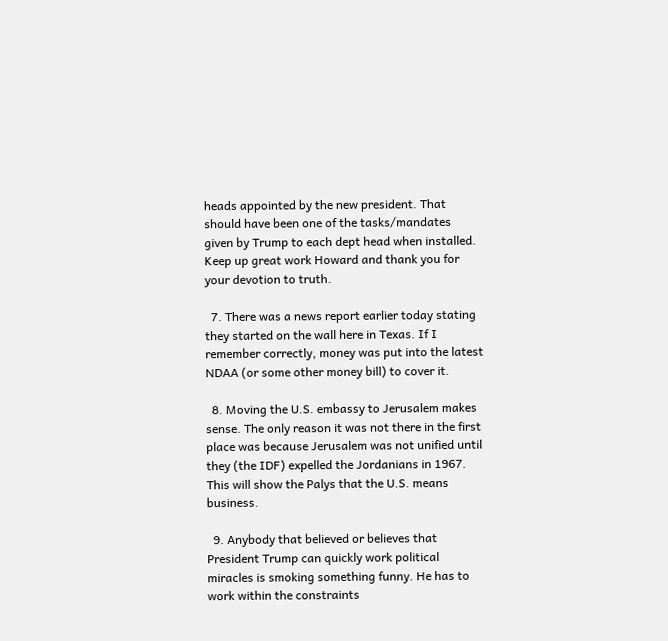heads appointed by the new president. That should have been one of the tasks/mandates given by Trump to each dept head when installed. Keep up great work Howard and thank you for your devotion to truth.

  7. There was a news report earlier today stating they started on the wall here in Texas. If I remember correctly, money was put into the latest NDAA (or some other money bill) to cover it.

  8. Moving the U.S. embassy to Jerusalem makes sense. The only reason it was not there in the first place was because Jerusalem was not unified until they (the IDF) expelled the Jordanians in 1967. This will show the Palys that the U.S. means business.

  9. Anybody that believed or believes that President Trump can quickly work political miracles is smoking something funny. He has to work within the constraints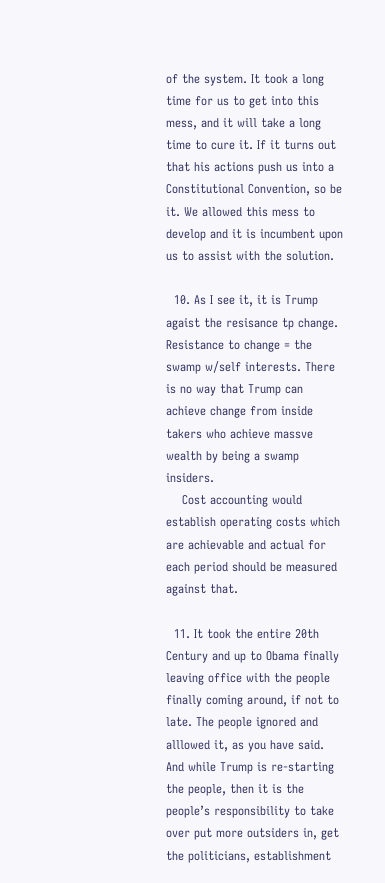of the system. It took a long time for us to get into this mess, and it will take a long time to cure it. If it turns out that his actions push us into a Constitutional Convention, so be it. We allowed this mess to develop and it is incumbent upon us to assist with the solution.

  10. As I see it, it is Trump agaist the resisance tp change. Resistance to change = the swamp w/self interests. There is no way that Trump can achieve change from inside takers who achieve massve wealth by being a swamp insiders.
    Cost accounting would establish operating costs which are achievable and actual for each period should be measured against that.

  11. It took the entire 20th Century and up to Obama finally leaving office with the people finally coming around, if not to late. The people ignored and alllowed it, as you have said. And while Trump is re-starting the people, then it is the people’s responsibility to take over put more outsiders in, get the politicians, establishment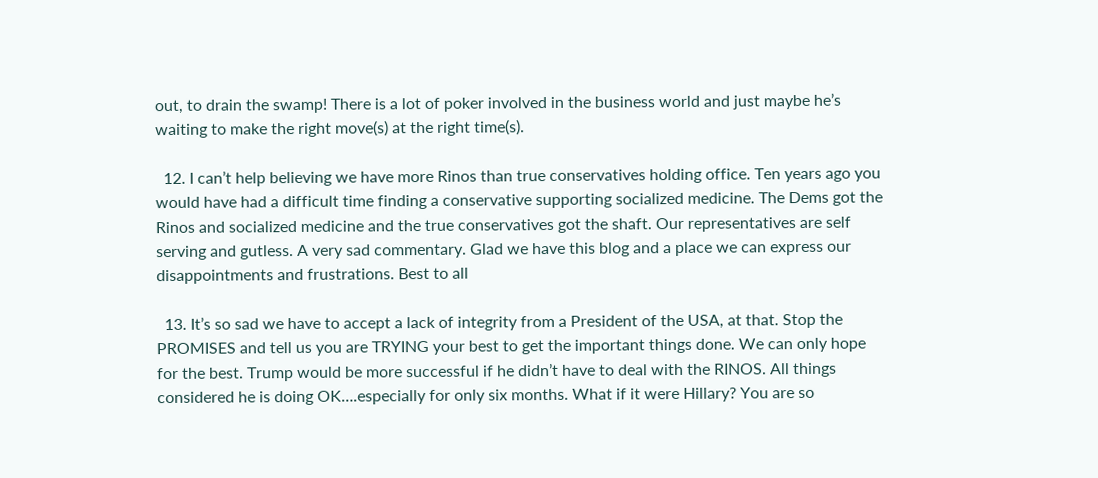out, to drain the swamp! There is a lot of poker involved in the business world and just maybe he’s waiting to make the right move(s) at the right time(s).

  12. I can’t help believing we have more Rinos than true conservatives holding office. Ten years ago you would have had a difficult time finding a conservative supporting socialized medicine. The Dems got the Rinos and socialized medicine and the true conservatives got the shaft. Our representatives are self serving and gutless. A very sad commentary. Glad we have this blog and a place we can express our disappointments and frustrations. Best to all

  13. It’s so sad we have to accept a lack of integrity from a President of the USA, at that. Stop the PROMISES and tell us you are TRYING your best to get the important things done. We can only hope for the best. Trump would be more successful if he didn’t have to deal with the RINOS. All things considered he is doing OK….especially for only six months. What if it were Hillary? You are so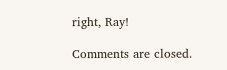right, Ray!

Comments are closed.